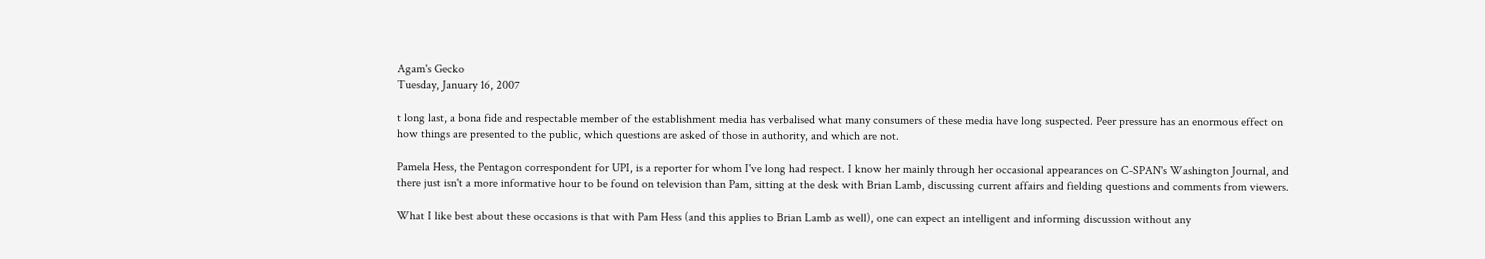Agam's Gecko
Tuesday, January 16, 2007

t long last, a bona fide and respectable member of the establishment media has verbalised what many consumers of these media have long suspected. Peer pressure has an enormous effect on how things are presented to the public, which questions are asked of those in authority, and which are not.

Pamela Hess, the Pentagon correspondent for UPI, is a reporter for whom I've long had respect. I know her mainly through her occasional appearances on C-SPAN's Washington Journal, and there just isn't a more informative hour to be found on television than Pam, sitting at the desk with Brian Lamb, discussing current affairs and fielding questions and comments from viewers.

What I like best about these occasions is that with Pam Hess (and this applies to Brian Lamb as well), one can expect an intelligent and informing discussion without any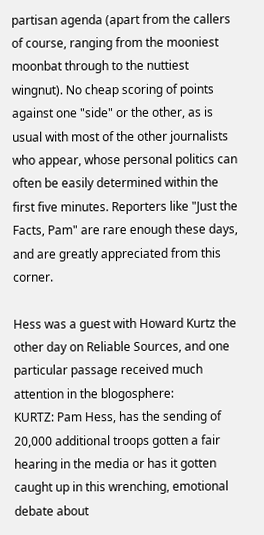partisan agenda (apart from the callers of course, ranging from the mooniest moonbat through to the nuttiest wingnut). No cheap scoring of points against one "side" or the other, as is usual with most of the other journalists who appear, whose personal politics can often be easily determined within the first five minutes. Reporters like "Just the Facts, Pam" are rare enough these days, and are greatly appreciated from this corner.

Hess was a guest with Howard Kurtz the other day on Reliable Sources, and one particular passage received much attention in the blogosphere:
KURTZ: Pam Hess, has the sending of 20,000 additional troops gotten a fair hearing in the media or has it gotten caught up in this wrenching, emotional debate about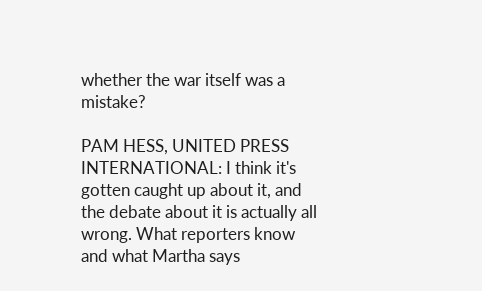whether the war itself was a mistake?

PAM HESS, UNITED PRESS INTERNATIONAL: I think it's gotten caught up about it, and the debate about it is actually all wrong. What reporters know and what Martha says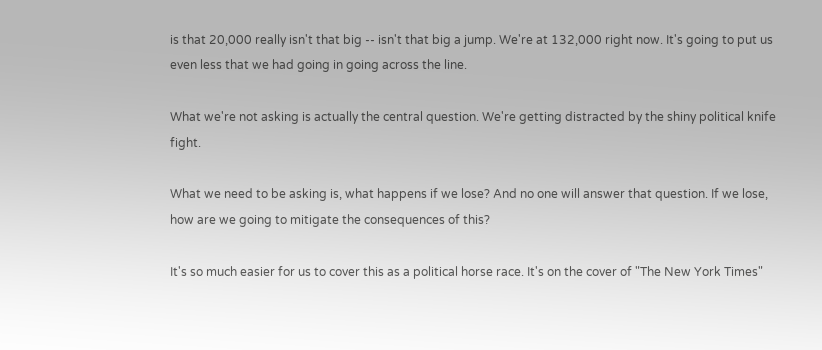is that 20,000 really isn't that big -- isn't that big a jump. We're at 132,000 right now. It's going to put us even less that we had going in going across the line.

What we're not asking is actually the central question. We're getting distracted by the shiny political knife fight.

What we need to be asking is, what happens if we lose? And no one will answer that question. If we lose, how are we going to mitigate the consequences of this?

It's so much easier for us to cover this as a political horse race. It's on the cover of "The New York Times"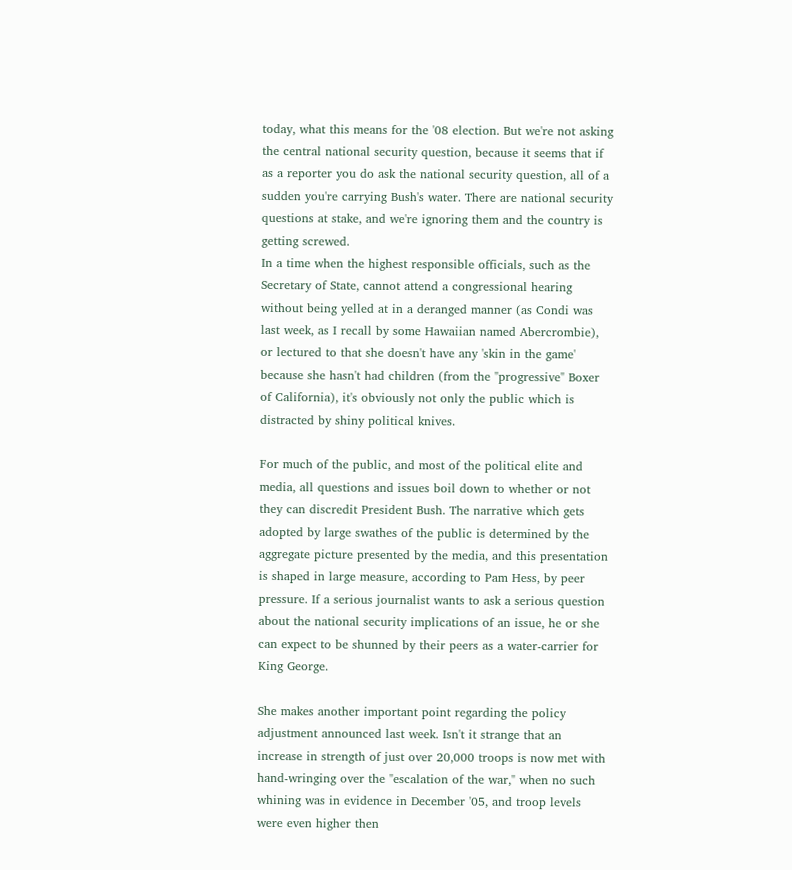today, what this means for the '08 election. But we're not asking the central national security question, because it seems that if as a reporter you do ask the national security question, all of a sudden you're carrying Bush's water. There are national security questions at stake, and we're ignoring them and the country is getting screwed.
In a time when the highest responsible officials, such as the Secretary of State, cannot attend a congressional hearing without being yelled at in a deranged manner (as Condi was last week, as I recall by some Hawaiian named Abercrombie), or lectured to that she doesn't have any 'skin in the game' because she hasn't had children (from the "progressive" Boxer of California), it's obviously not only the public which is distracted by shiny political knives.

For much of the public, and most of the political elite and media, all questions and issues boil down to whether or not they can discredit President Bush. The narrative which gets adopted by large swathes of the public is determined by the aggregate picture presented by the media, and this presentation is shaped in large measure, according to Pam Hess, by peer pressure. If a serious journalist wants to ask a serious question about the national security implications of an issue, he or she can expect to be shunned by their peers as a water-carrier for King George.

She makes another important point regarding the policy adjustment announced last week. Isn't it strange that an increase in strength of just over 20,000 troops is now met with hand-wringing over the "escalation of the war," when no such whining was in evidence in December '05, and troop levels were even higher then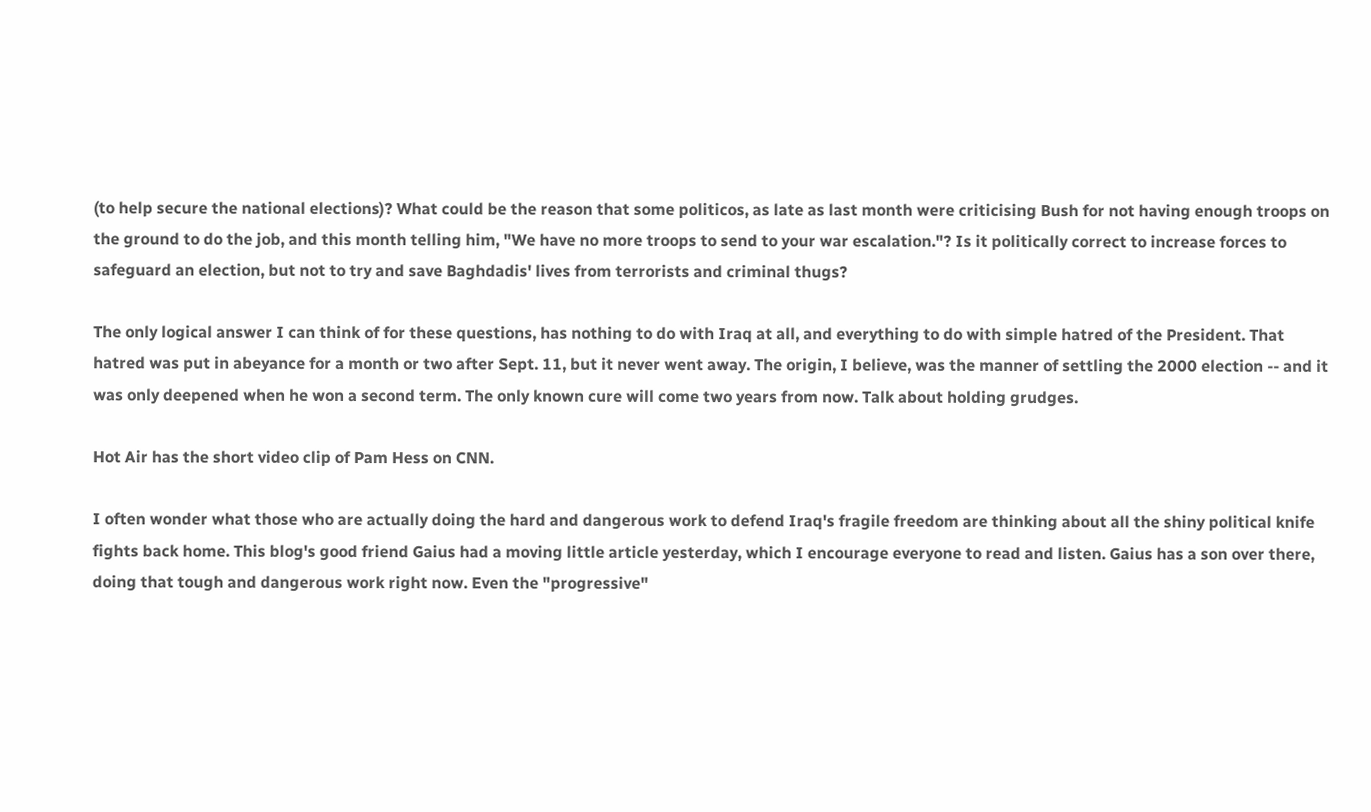(to help secure the national elections)? What could be the reason that some politicos, as late as last month were criticising Bush for not having enough troops on the ground to do the job, and this month telling him, "We have no more troops to send to your war escalation."? Is it politically correct to increase forces to safeguard an election, but not to try and save Baghdadis' lives from terrorists and criminal thugs?

The only logical answer I can think of for these questions, has nothing to do with Iraq at all, and everything to do with simple hatred of the President. That hatred was put in abeyance for a month or two after Sept. 11, but it never went away. The origin, I believe, was the manner of settling the 2000 election -- and it was only deepened when he won a second term. The only known cure will come two years from now. Talk about holding grudges.

Hot Air has the short video clip of Pam Hess on CNN.

I often wonder what those who are actually doing the hard and dangerous work to defend Iraq's fragile freedom are thinking about all the shiny political knife fights back home. This blog's good friend Gaius had a moving little article yesterday, which I encourage everyone to read and listen. Gaius has a son over there, doing that tough and dangerous work right now. Even the "progressive"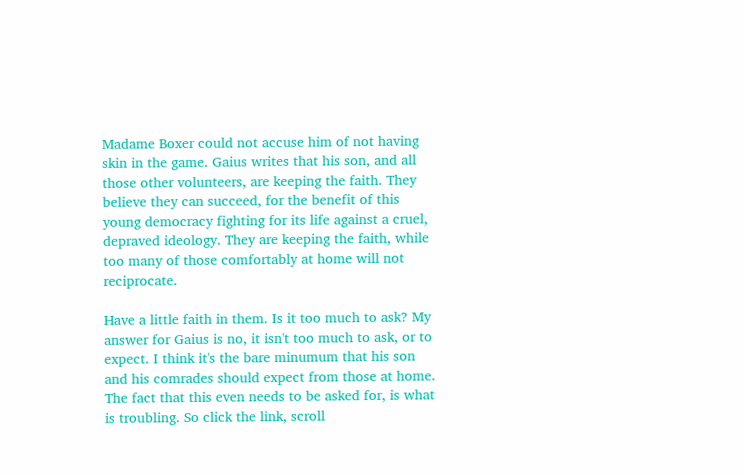Madame Boxer could not accuse him of not having skin in the game. Gaius writes that his son, and all those other volunteers, are keeping the faith. They believe they can succeed, for the benefit of this young democracy fighting for its life against a cruel, depraved ideology. They are keeping the faith, while too many of those comfortably at home will not reciprocate.

Have a little faith in them. Is it too much to ask? My answer for Gaius is no, it isn't too much to ask, or to expect. I think it's the bare minumum that his son and his comrades should expect from those at home. The fact that this even needs to be asked for, is what is troubling. So click the link, scroll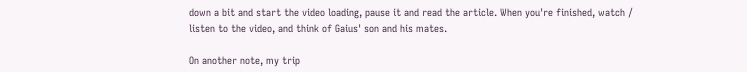down a bit and start the video loading, pause it and read the article. When you're finished, watch / listen to the video, and think of Gaius' son and his mates.

On another note, my trip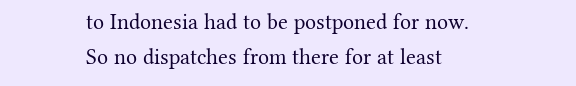to Indonesia had to be postponed for now. So no dispatches from there for at least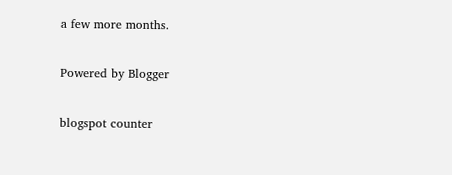a few more months.

Powered by Blogger

blogspot counter